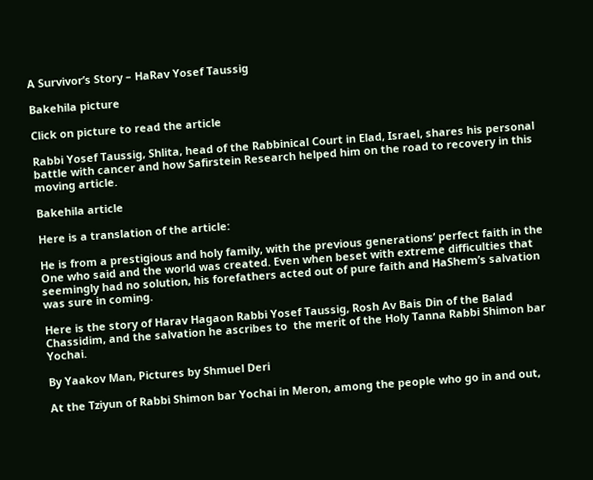A Survivor’s Story – HaRav Yosef Taussig

Bakehila picture

Click on picture to read the article

Rabbi Yosef Taussig, Shlita, head of the Rabbinical Court in Elad, Israel, shares his personal battle with cancer and how Safirstein Research helped him on the road to recovery in this moving article.

Bakehila article

Here is a translation of the article:

He is from a prestigious and holy family, with the previous generations’ perfect faith in the One who said and the world was created. Even when beset with extreme difficulties that seemingly had no solution, his forefathers acted out of pure faith and HaShem’s salvation was sure in coming.

Here is the story of Harav Hagaon Rabbi Yosef Taussig, Rosh Av Bais Din of the Balad Chassidim, and the salvation he ascribes to  the merit of the Holy Tanna Rabbi Shimon bar Yochai.

By Yaakov Man, Pictures by Shmuel Deri

At the Tziyun of Rabbi Shimon bar Yochai in Meron, among the people who go in and out,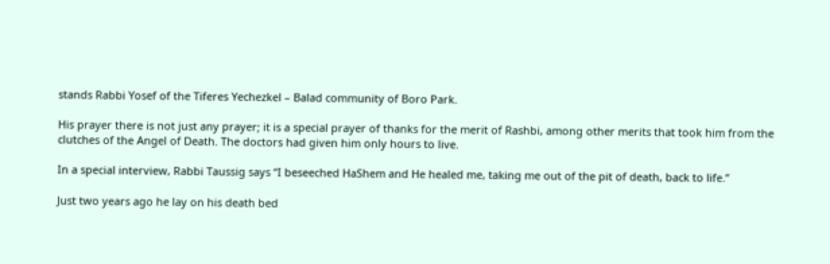stands Rabbi Yosef of the Tiferes Yechezkel – Balad community of Boro Park.

His prayer there is not just any prayer; it is a special prayer of thanks for the merit of Rashbi, among other merits that took him from the clutches of the Angel of Death. The doctors had given him only hours to live.

In a special interview, Rabbi Taussig says “I beseeched HaShem and He healed me, taking me out of the pit of death, back to life.”

Just two years ago he lay on his death bed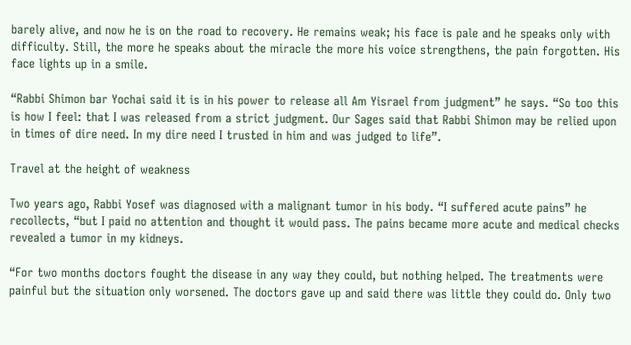barely alive, and now he is on the road to recovery. He remains weak; his face is pale and he speaks only with difficulty. Still, the more he speaks about the miracle the more his voice strengthens, the pain forgotten. His face lights up in a smile.

“Rabbi Shimon bar Yochai said it is in his power to release all Am Yisrael from judgment” he says. “So too this is how I feel: that I was released from a strict judgment. Our Sages said that Rabbi Shimon may be relied upon in times of dire need. In my dire need I trusted in him and was judged to life”.

Travel at the height of weakness

Two years ago, Rabbi Yosef was diagnosed with a malignant tumor in his body. “I suffered acute pains” he recollects, “but I paid no attention and thought it would pass. The pains became more acute and medical checks revealed a tumor in my kidneys.

“For two months doctors fought the disease in any way they could, but nothing helped. The treatments were painful but the situation only worsened. The doctors gave up and said there was little they could do. Only two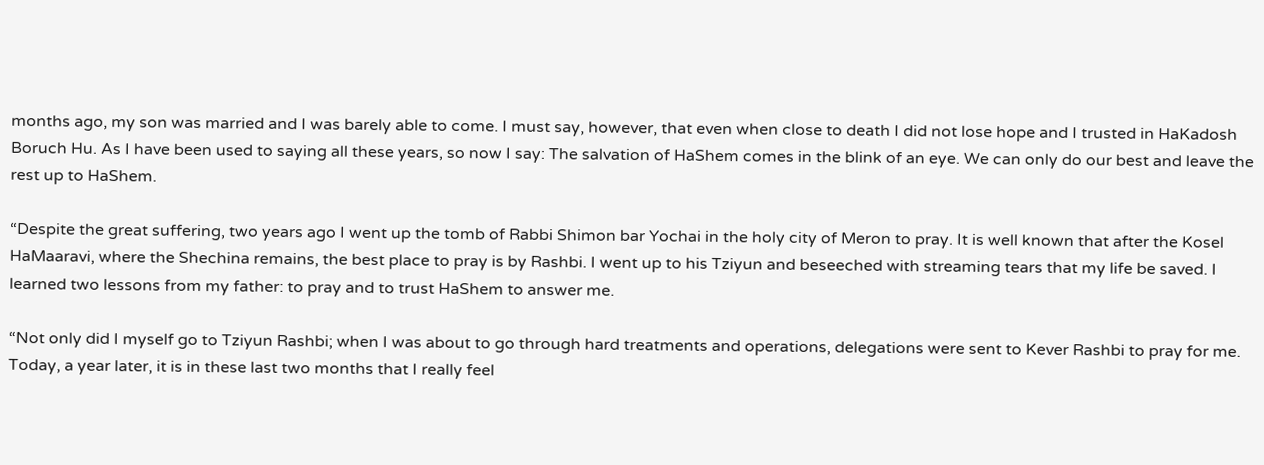months ago, my son was married and I was barely able to come. I must say, however, that even when close to death I did not lose hope and I trusted in HaKadosh Boruch Hu. As I have been used to saying all these years, so now I say: The salvation of HaShem comes in the blink of an eye. We can only do our best and leave the rest up to HaShem.

“Despite the great suffering, two years ago I went up the tomb of Rabbi Shimon bar Yochai in the holy city of Meron to pray. It is well known that after the Kosel HaMaaravi, where the Shechina remains, the best place to pray is by Rashbi. I went up to his Tziyun and beseeched with streaming tears that my life be saved. I learned two lessons from my father: to pray and to trust HaShem to answer me.

“Not only did I myself go to Tziyun Rashbi; when I was about to go through hard treatments and operations, delegations were sent to Kever Rashbi to pray for me. Today, a year later, it is in these last two months that I really feel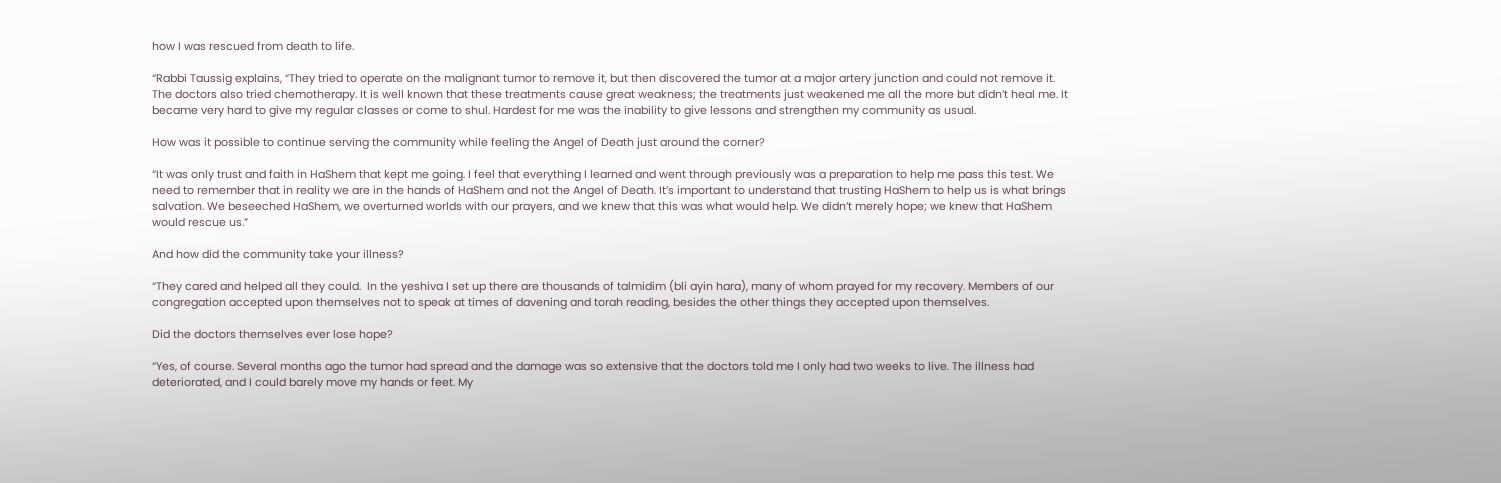how I was rescued from death to life.

“Rabbi Taussig explains, “They tried to operate on the malignant tumor to remove it, but then discovered the tumor at a major artery junction and could not remove it. The doctors also tried chemotherapy. It is well known that these treatments cause great weakness; the treatments just weakened me all the more but didn’t heal me. It became very hard to give my regular classes or come to shul. Hardest for me was the inability to give lessons and strengthen my community as usual.

How was it possible to continue serving the community while feeling the Angel of Death just around the corner?

“It was only trust and faith in HaShem that kept me going. I feel that everything I learned and went through previously was a preparation to help me pass this test. We need to remember that in reality we are in the hands of HaShem and not the Angel of Death. It’s important to understand that trusting HaShem to help us is what brings salvation. We beseeched HaShem, we overturned worlds with our prayers, and we knew that this was what would help. We didn’t merely hope; we knew that HaShem would rescue us.”

And how did the community take your illness?

“They cared and helped all they could.  In the yeshiva I set up there are thousands of talmidim (bli ayin hara), many of whom prayed for my recovery. Members of our congregation accepted upon themselves not to speak at times of davening and torah reading, besides the other things they accepted upon themselves.

Did the doctors themselves ever lose hope?

“Yes, of course. Several months ago the tumor had spread and the damage was so extensive that the doctors told me I only had two weeks to live. The illness had deteriorated, and I could barely move my hands or feet. My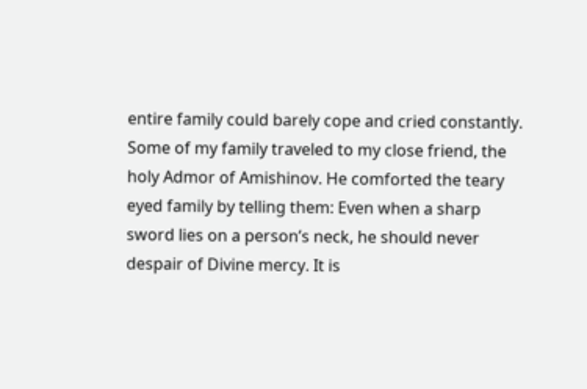entire family could barely cope and cried constantly. Some of my family traveled to my close friend, the holy Admor of Amishinov. He comforted the teary eyed family by telling them: Even when a sharp sword lies on a person’s neck, he should never despair of Divine mercy. It is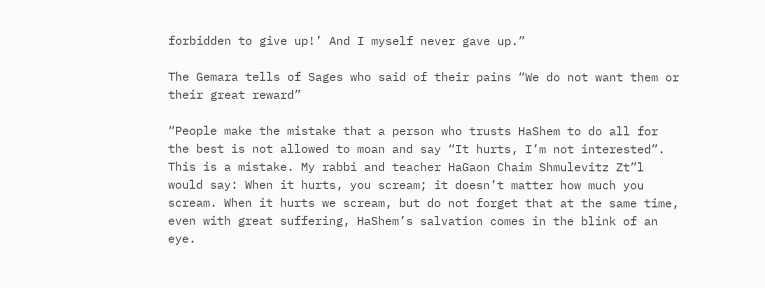forbidden to give up!’ And I myself never gave up.”

The Gemara tells of Sages who said of their pains “We do not want them or their great reward”

“People make the mistake that a person who trusts HaShem to do all for the best is not allowed to moan and say “It hurts, I’m not interested”. This is a mistake. My rabbi and teacher HaGaon Chaim Shmulevitz Zt”l would say: When it hurts, you scream; it doesn’t matter how much you scream. When it hurts we scream, but do not forget that at the same time, even with great suffering, HaShem’s salvation comes in the blink of an eye.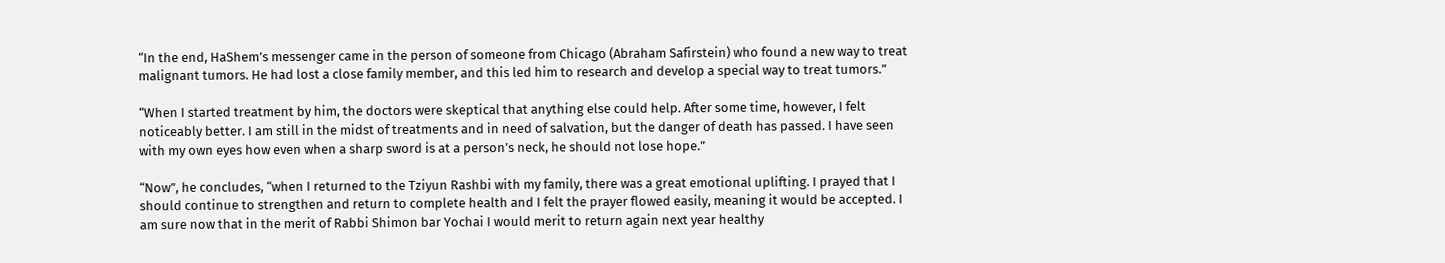“In the end, HaShem’s messenger came in the person of someone from Chicago (Abraham Safirstein) who found a new way to treat malignant tumors. He had lost a close family member, and this led him to research and develop a special way to treat tumors.”

“When I started treatment by him, the doctors were skeptical that anything else could help. After some time, however, I felt noticeably better. I am still in the midst of treatments and in need of salvation, but the danger of death has passed. I have seen with my own eyes how even when a sharp sword is at a person’s neck, he should not lose hope.”

“Now”, he concludes, “when I returned to the Tziyun Rashbi with my family, there was a great emotional uplifting. I prayed that I should continue to strengthen and return to complete health and I felt the prayer flowed easily, meaning it would be accepted. I am sure now that in the merit of Rabbi Shimon bar Yochai I would merit to return again next year healthy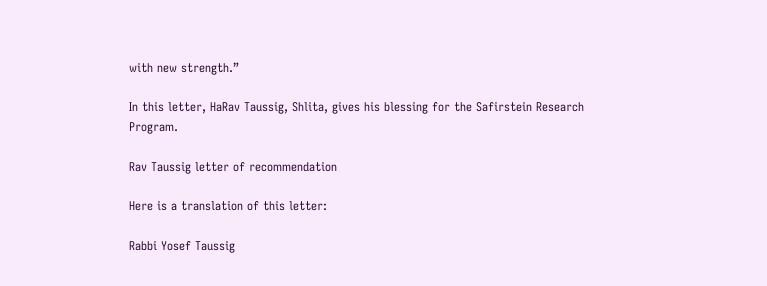with new strength.”

In this letter, HaRav Taussig, Shlita, gives his blessing for the Safirstein Research Program.

Rav Taussig letter of recommendation

Here is a translation of this letter:

Rabbi Yosef Taussig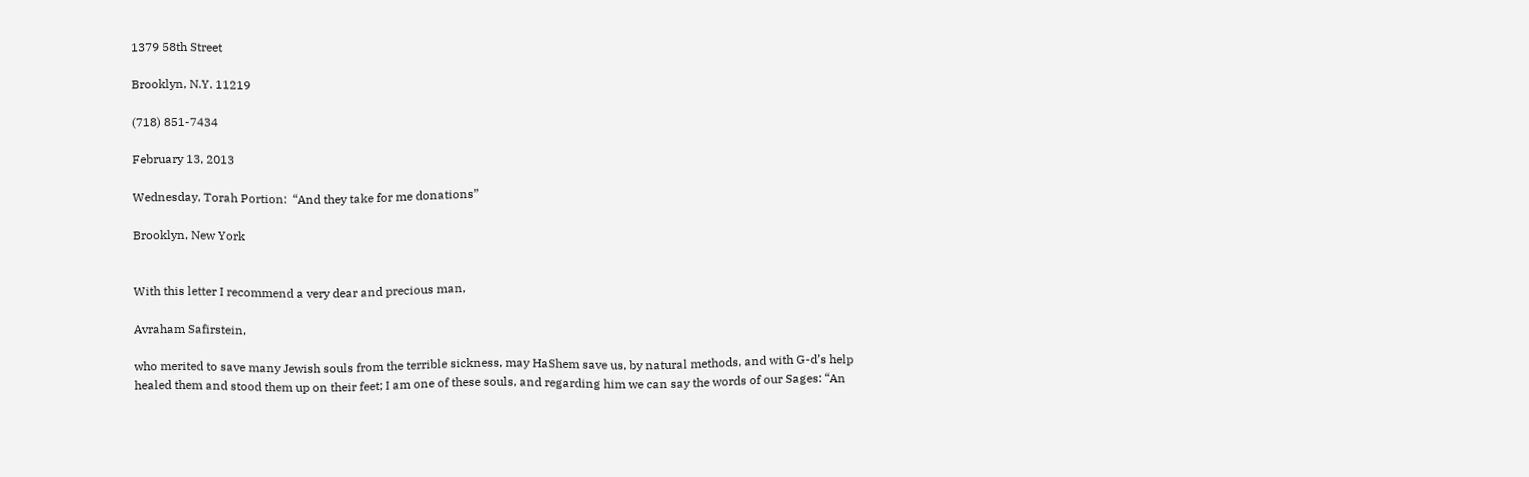1379 58th Street

Brooklyn, N.Y. 11219

(718) 851-7434

February 13, 2013

Wednesday, Torah Portion:  “And they take for me donations”

Brooklyn, New York


With this letter I recommend a very dear and precious man,

Avraham Safirstein,

who merited to save many Jewish souls from the terrible sickness, may HaShem save us, by natural methods, and with G-d’s help healed them and stood them up on their feet; I am one of these souls, and regarding him we can say the words of our Sages: “An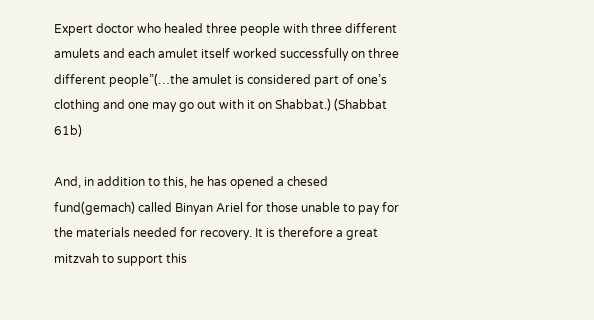Expert doctor who healed three people with three different amulets and each amulet itself worked successfully on three different people”(…the amulet is considered part of one’s clothing and one may go out with it on Shabbat.) (Shabbat 61b)

And, in addition to this, he has opened a chesed fund(gemach) called Binyan Ariel for those unable to pay for the materials needed for recovery. It is therefore a great mitzvah to support this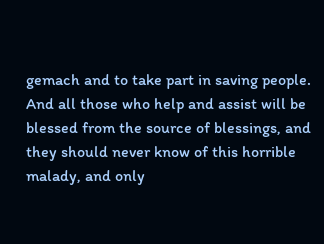gemach and to take part in saving people. And all those who help and assist will be blessed from the source of blessings, and they should never know of this horrible malady, and only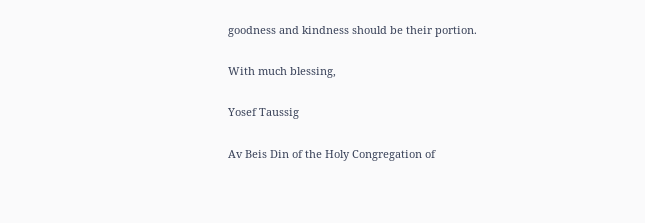goodness and kindness should be their portion.

With much blessing,

Yosef Taussig

Av Beis Din of the Holy Congregation of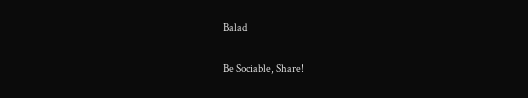Balad

Be Sociable, Share!